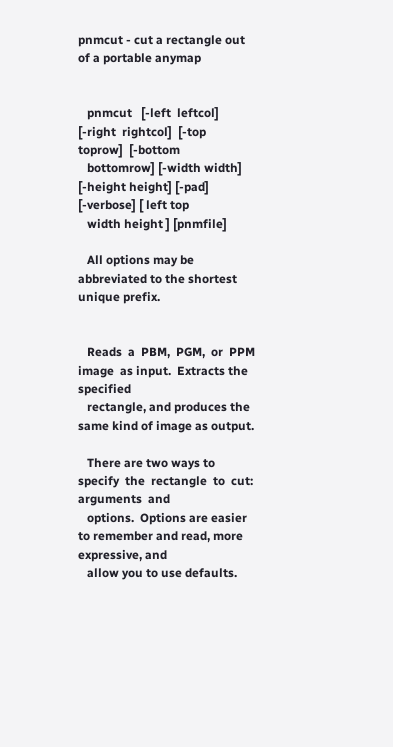pnmcut - cut a rectangle out of a portable anymap


   pnmcut   [-left  leftcol]  [-right  rightcol]  [-top  toprow]  [-bottom
   bottomrow] [-width width] [-height height] [-pad] [-verbose] [ left top
   width height ] [pnmfile]

   All options may be abbreviated to the shortest unique prefix.


   Reads  a  PBM,  PGM,  or  PPM  image  as input.  Extracts the specified
   rectangle, and produces the same kind of image as output.

   There are two ways to specify  the  rectangle  to  cut:  arguments  and
   options.  Options are easier to remember and read, more expressive, and
   allow you to use defaults.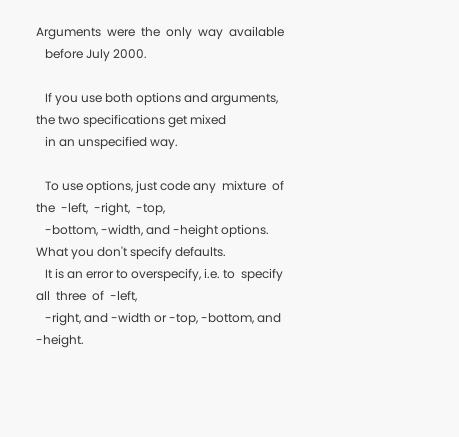Arguments  were  the  only  way  available
   before July 2000.

   If you use both options and arguments, the two specifications get mixed
   in an unspecified way.

   To use options, just code any  mixture  of  the  -left,  -right,  -top,
   -bottom, -width, and -height options.  What you don't specify defaults.
   It is an error to overspecify, i.e. to  specify  all  three  of  -left,
   -right, and -width or -top, -bottom, and -height.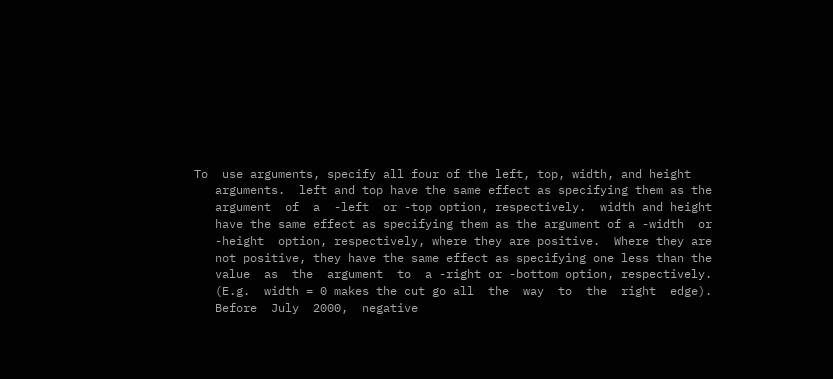To  use arguments, specify all four of the left, top, width, and height
   arguments.  left and top have the same effect as specifying them as the
   argument  of  a  -left  or -top option, respectively.  width and height
   have the same effect as specifying them as the argument of a -width  or
   -height  option, respectively, where they are positive.  Where they are
   not positive, they have the same effect as specifying one less than the
   value  as  the  argument  to  a -right or -bottom option, respectively.
   (E.g.  width = 0 makes the cut go all  the  way  to  the  right  edge).
   Before  July  2000,  negative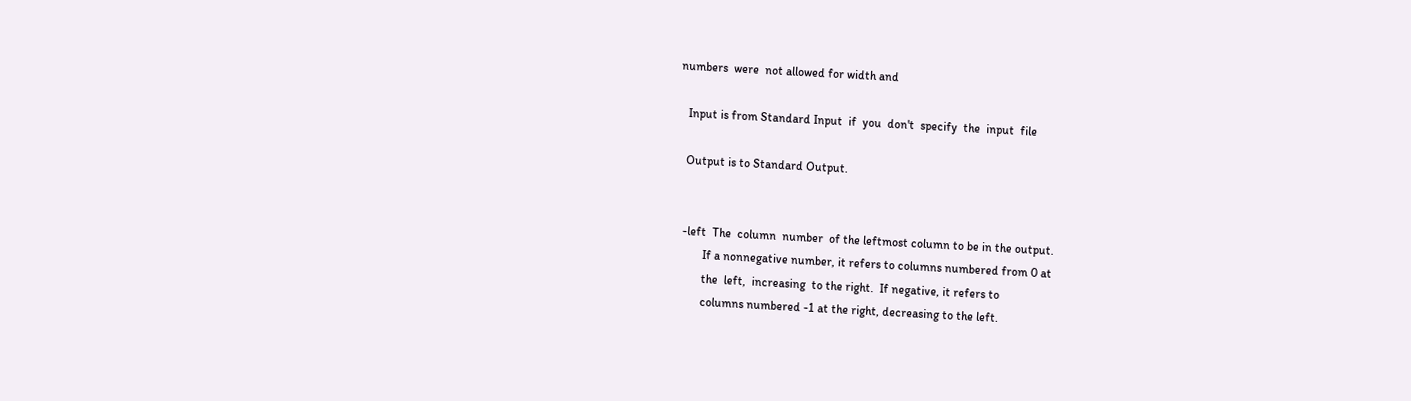numbers  were  not allowed for width and

   Input is from Standard Input  if  you  don't  specify  the  input  file

   Output is to Standard Output.


   -left  The  column  number  of the leftmost column to be in the output.
          If a nonnegative number, it refers to columns numbered from 0 at
          the  left,  increasing  to the right.  If negative, it refers to
          columns numbered -1 at the right, decreasing to the left.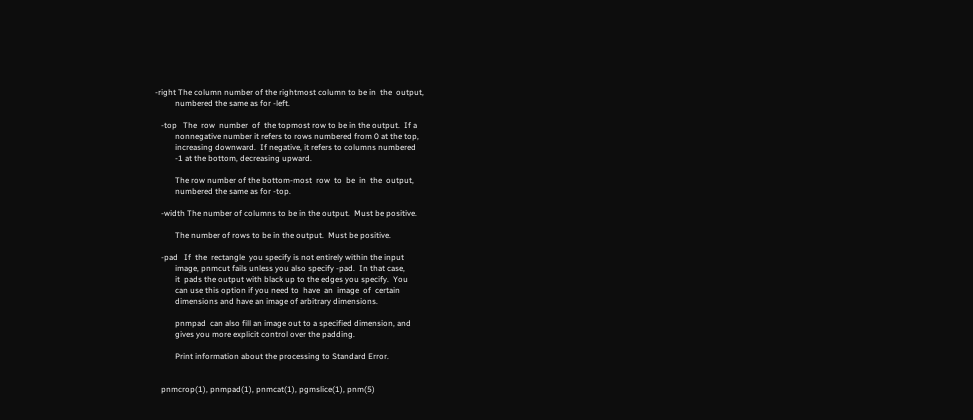-right The column number of the rightmost column to be in  the  output,
          numbered the same as for -left.

   -top   The  row  number  of  the topmost row to be in the output.  If a
          nonnegative number it refers to rows numbered from 0 at the top,
          increasing downward.  If negative, it refers to columns numbered
          -1 at the bottom, decreasing upward.

          The row number of the bottom-most  row  to  be  in  the  output,
          numbered the same as for -top.

   -width The number of columns to be in the output.  Must be positive.

          The number of rows to be in the output.  Must be positive.

   -pad   If  the  rectangle  you specify is not entirely within the input
          image, pnmcut fails unless you also specify -pad.  In that case,
          it  pads the output with black up to the edges you specify.  You
          can use this option if you need to  have  an  image  of  certain
          dimensions and have an image of arbitrary dimensions.

          pnmpad  can also fill an image out to a specified dimension, and
          gives you more explicit control over the padding.

          Print information about the processing to Standard Error.


   pnmcrop(1), pnmpad(1), pnmcat(1), pgmslice(1), pnm(5)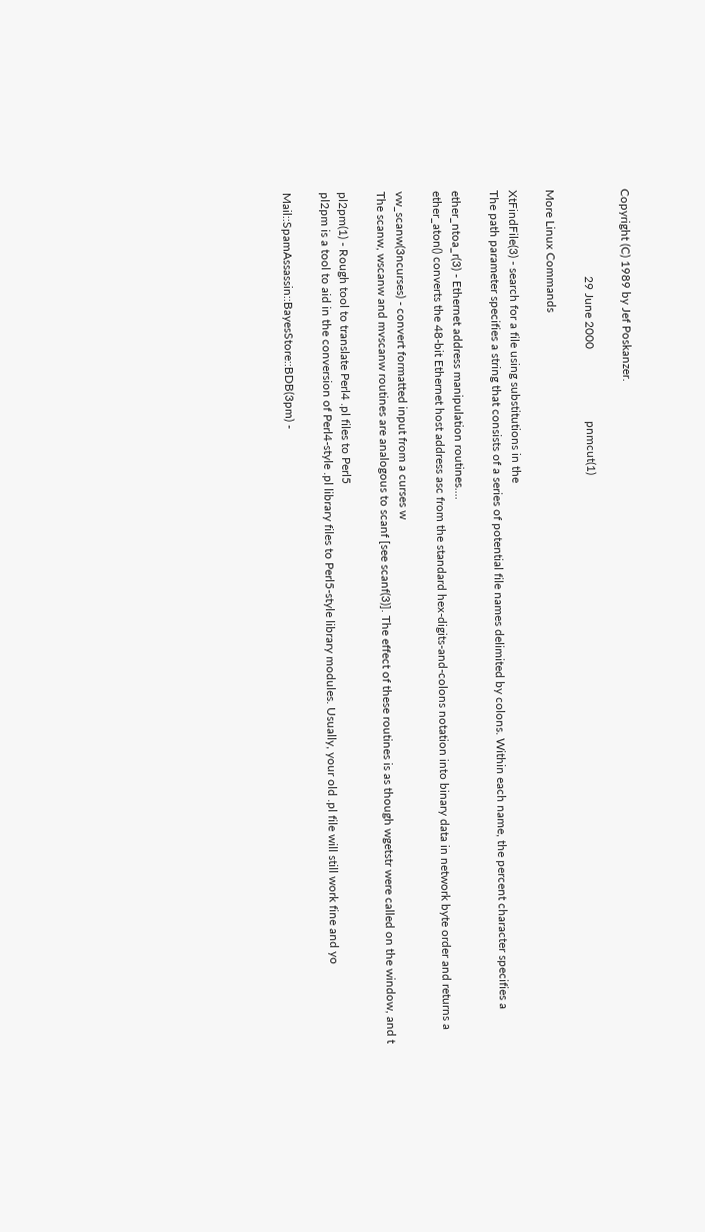Copyright (C) 1989 by Jef Poskanzer.

                             29 June 2000                        pnmcut(1)

More Linux Commands

XtFindFile(3) - search for a file using substitutions in the
The path parameter specifies a string that consists of a series of potential file names delimited by colons. Within each name, the percent character specifies a

ether_ntoa_r(3) - Ethernet address manipulation routines....
ether_aton() converts the 48-bit Ethernet host address asc from the standard hex-digits-and-colons notation into binary data in network byte order and returns a

vw_scanw(3ncurses) - convert formatted input from a curses w
The scanw, wscanw and mvscanw routines are analogous to scanf [see scanf(3)]. The effect of these routines is as though wgetstr were called on the window, and t

pl2pm(1) - Rough tool to translate Perl4 .pl files to Perl5
pl2pm is a tool to aid in the conversion of Perl4-style .pl library files to Perl5-style library modules. Usually, your old .pl file will still work fine and yo

Mail::SpamAssassin::BayesStore::BDB(3pm) -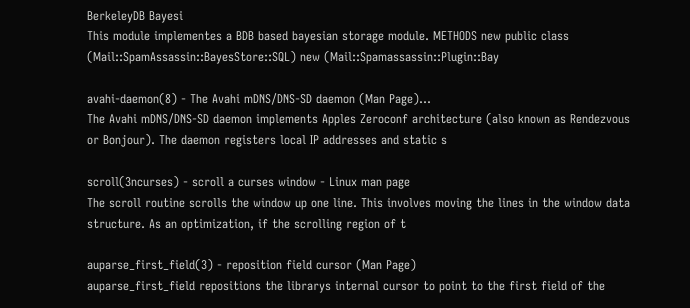BerkeleyDB Bayesi
This module implementes a BDB based bayesian storage module. METHODS new public class (Mail::SpamAssassin::BayesStore::SQL) new (Mail::Spamassassin::Plugin::Bay

avahi-daemon(8) - The Avahi mDNS/DNS-SD daemon (Man Page)...
The Avahi mDNS/DNS-SD daemon implements Apples Zeroconf architecture (also known as Rendezvous or Bonjour). The daemon registers local IP addresses and static s

scroll(3ncurses) - scroll a curses window - Linux man page
The scroll routine scrolls the window up one line. This involves moving the lines in the window data structure. As an optimization, if the scrolling region of t

auparse_first_field(3) - reposition field cursor (Man Page)
auparse_first_field repositions the librarys internal cursor to point to the first field of the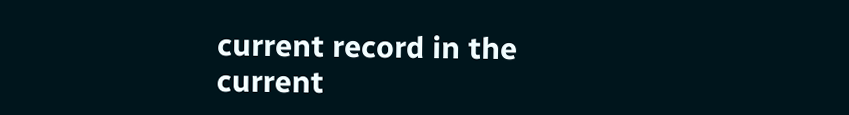current record in the current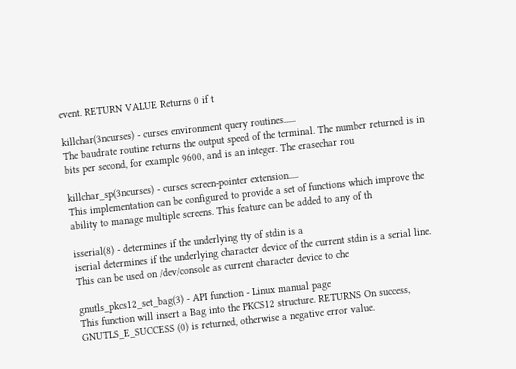event. RETURN VALUE Returns 0 if t

killchar(3ncurses) - curses environment query routines......
The baudrate routine returns the output speed of the terminal. The number returned is in bits per second, for example 9600, and is an integer. The erasechar rou

killchar_sp(3ncurses) - curses screen-pointer extension.....
This implementation can be configured to provide a set of functions which improve the ability to manage multiple screens. This feature can be added to any of th

isserial(8) - determines if the underlying tty of stdin is a
iserial determines if the underlying character device of the current stdin is a serial line. This can be used on /dev/console as current character device to che

gnutls_pkcs12_set_bag(3) - API function - Linux manual page
This function will insert a Bag into the PKCS12 structure. RETURNS On success, GNUTLS_E_SUCCESS (0) is returned, otherwise a negative error value.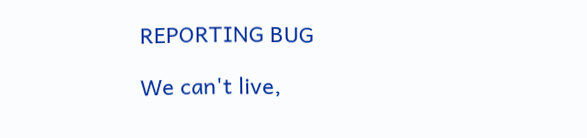REPORTING BUG

We can't live,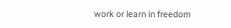work or learn in freedom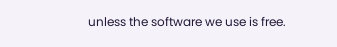unless the software we use is free.